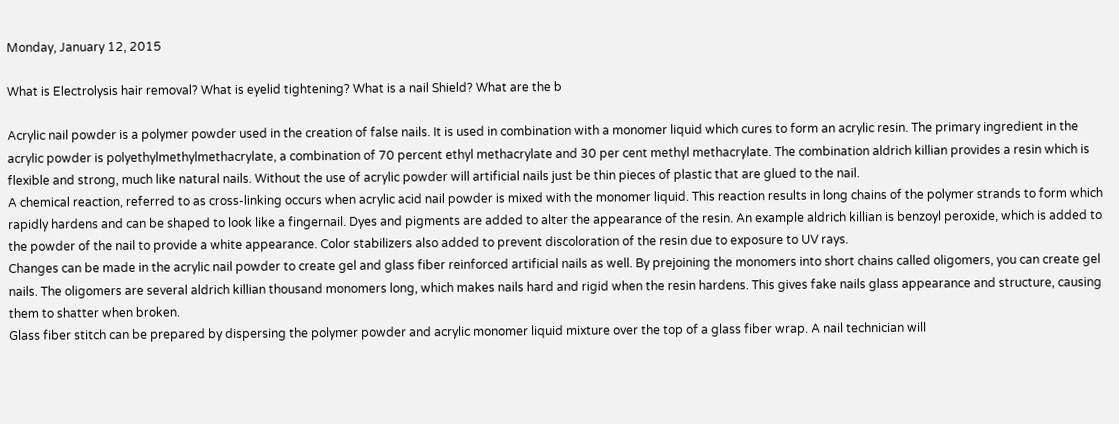Monday, January 12, 2015

What is Electrolysis hair removal? What is eyelid tightening? What is a nail Shield? What are the b

Acrylic nail powder is a polymer powder used in the creation of false nails. It is used in combination with a monomer liquid which cures to form an acrylic resin. The primary ingredient in the acrylic powder is polyethylmethylmethacrylate, a combination of 70 percent ethyl methacrylate and 30 per cent methyl methacrylate. The combination aldrich killian provides a resin which is flexible and strong, much like natural nails. Without the use of acrylic powder will artificial nails just be thin pieces of plastic that are glued to the nail.
A chemical reaction, referred to as cross-linking occurs when acrylic acid nail powder is mixed with the monomer liquid. This reaction results in long chains of the polymer strands to form which rapidly hardens and can be shaped to look like a fingernail. Dyes and pigments are added to alter the appearance of the resin. An example aldrich killian is benzoyl peroxide, which is added to the powder of the nail to provide a white appearance. Color stabilizers also added to prevent discoloration of the resin due to exposure to UV rays.
Changes can be made in the acrylic nail powder to create gel and glass fiber reinforced artificial nails as well. By prejoining the monomers into short chains called oligomers, you can create gel nails. The oligomers are several aldrich killian thousand monomers long, which makes nails hard and rigid when the resin hardens. This gives fake nails glass appearance and structure, causing them to shatter when broken.
Glass fiber stitch can be prepared by dispersing the polymer powder and acrylic monomer liquid mixture over the top of a glass fiber wrap. A nail technician will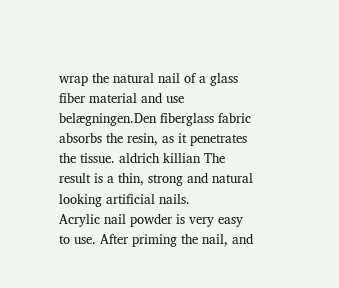wrap the natural nail of a glass fiber material and use belægningen.Den fiberglass fabric absorbs the resin, as it penetrates the tissue. aldrich killian The result is a thin, strong and natural looking artificial nails.
Acrylic nail powder is very easy to use. After priming the nail, and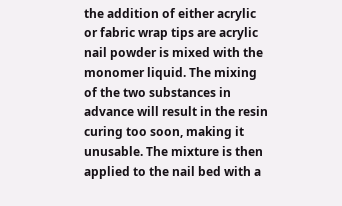the addition of either acrylic or fabric wrap tips are acrylic nail powder is mixed with the monomer liquid. The mixing of the two substances in advance will result in the resin curing too soon, making it unusable. The mixture is then applied to the nail bed with a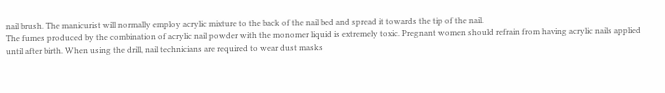nail brush. The manicurist will normally employ acrylic mixture to the back of the nail bed and spread it towards the tip of the nail.
The fumes produced by the combination of acrylic nail powder with the monomer liquid is extremely toxic. Pregnant women should refrain from having acrylic nails applied until after birth. When using the drill, nail technicians are required to wear dust masks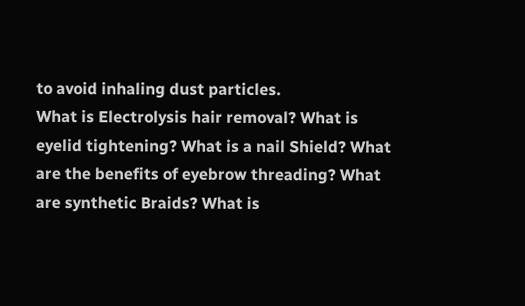to avoid inhaling dust particles.
What is Electrolysis hair removal? What is eyelid tightening? What is a nail Shield? What are the benefits of eyebrow threading? What are synthetic Braids? What is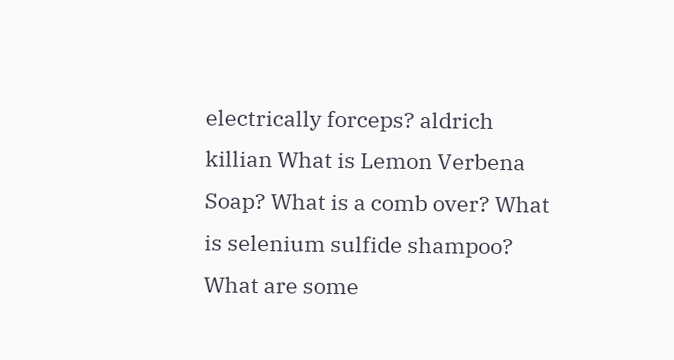electrically forceps? aldrich killian What is Lemon Verbena Soap? What is a comb over? What is selenium sulfide shampoo? What are some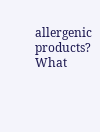allergenic products? What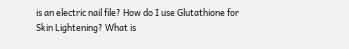is an electric nail file? How do I use Glutathione for Skin Lightening? What is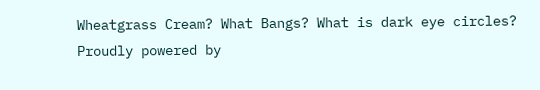Wheatgrass Cream? What Bangs? What is dark eye circles?
Proudly powered by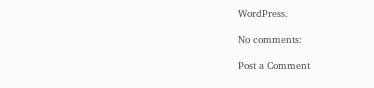WordPress.

No comments:

Post a Comment